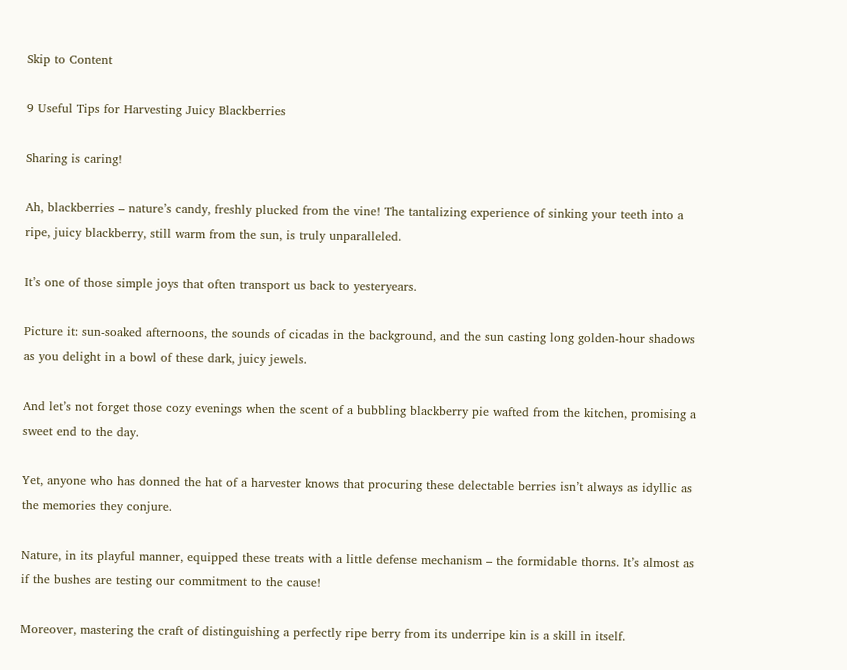Skip to Content

9 Useful Tips for Harvesting Juicy Blackberries

Sharing is caring!

Ah, blackberries – nature’s candy, freshly plucked from the vine! The tantalizing experience of sinking your teeth into a ripe, juicy blackberry, still warm from the sun, is truly unparalleled.

It’s one of those simple joys that often transport us back to yesteryears.

Picture it: sun-soaked afternoons, the sounds of cicadas in the background, and the sun casting long golden-hour shadows as you delight in a bowl of these dark, juicy jewels.

And let’s not forget those cozy evenings when the scent of a bubbling blackberry pie wafted from the kitchen, promising a sweet end to the day.

Yet, anyone who has donned the hat of a harvester knows that procuring these delectable berries isn’t always as idyllic as the memories they conjure.

Nature, in its playful manner, equipped these treats with a little defense mechanism – the formidable thorns. It’s almost as if the bushes are testing our commitment to the cause!

Moreover, mastering the craft of distinguishing a perfectly ripe berry from its underripe kin is a skill in itself.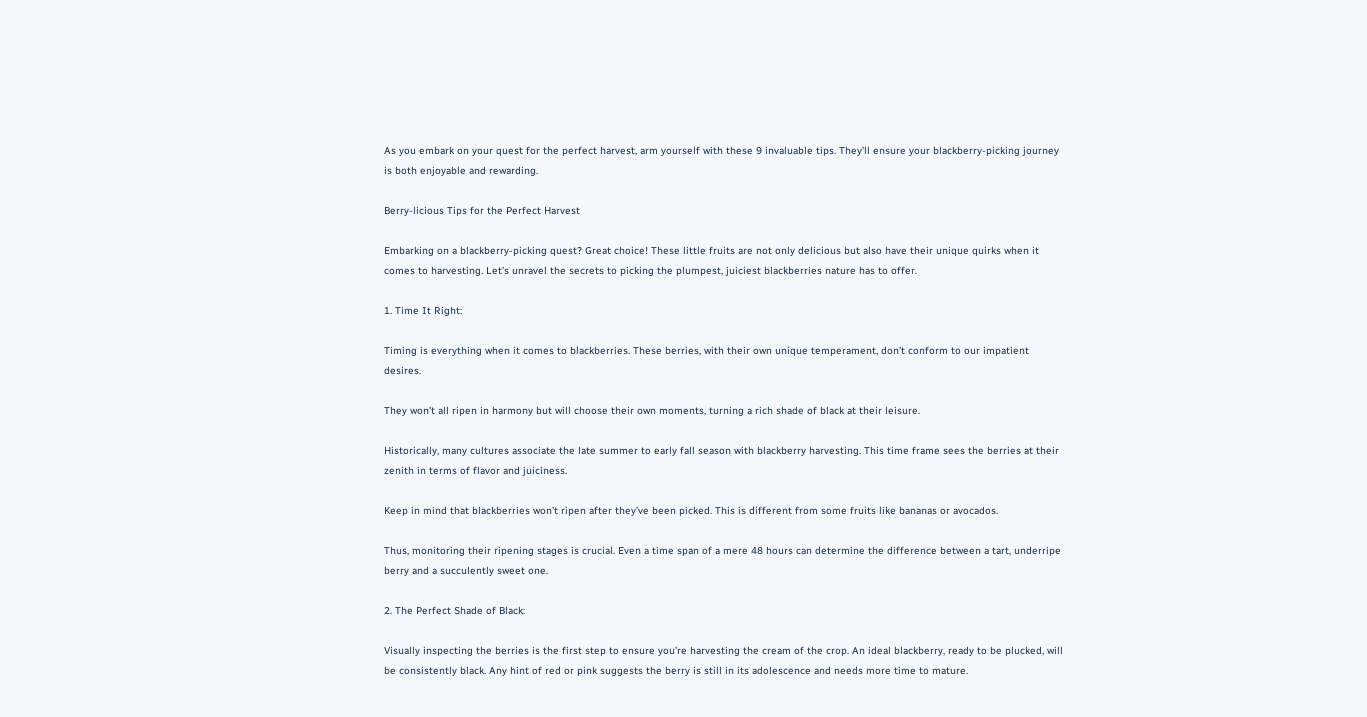As you embark on your quest for the perfect harvest, arm yourself with these 9 invaluable tips. They’ll ensure your blackberry-picking journey is both enjoyable and rewarding.

Berry-licious Tips for the Perfect Harvest

Embarking on a blackberry-picking quest? Great choice! These little fruits are not only delicious but also have their unique quirks when it comes to harvesting. Let’s unravel the secrets to picking the plumpest, juiciest blackberries nature has to offer.

1. Time It Right:

Timing is everything when it comes to blackberries. These berries, with their own unique temperament, don’t conform to our impatient desires.

They won’t all ripen in harmony but will choose their own moments, turning a rich shade of black at their leisure.

Historically, many cultures associate the late summer to early fall season with blackberry harvesting. This time frame sees the berries at their zenith in terms of flavor and juiciness.

Keep in mind that blackberries won’t ripen after they’ve been picked. This is different from some fruits like bananas or avocados.

Thus, monitoring their ripening stages is crucial. Even a time span of a mere 48 hours can determine the difference between a tart, underripe berry and a succulently sweet one.

2. The Perfect Shade of Black:

Visually inspecting the berries is the first step to ensure you’re harvesting the cream of the crop. An ideal blackberry, ready to be plucked, will be consistently black. Any hint of red or pink suggests the berry is still in its adolescence and needs more time to mature.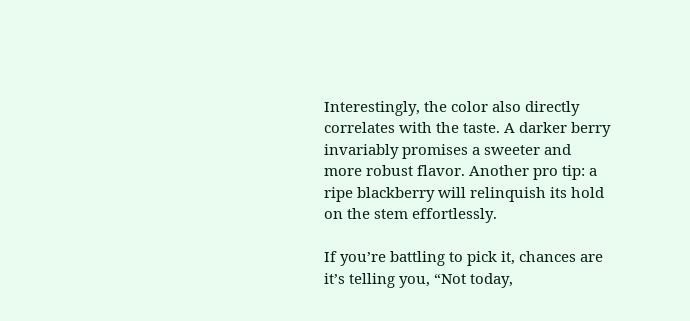Interestingly, the color also directly correlates with the taste. A darker berry invariably promises a sweeter and more robust flavor. Another pro tip: a ripe blackberry will relinquish its hold on the stem effortlessly.

If you’re battling to pick it, chances are it’s telling you, “Not today,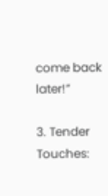come back later!”

3. Tender Touches: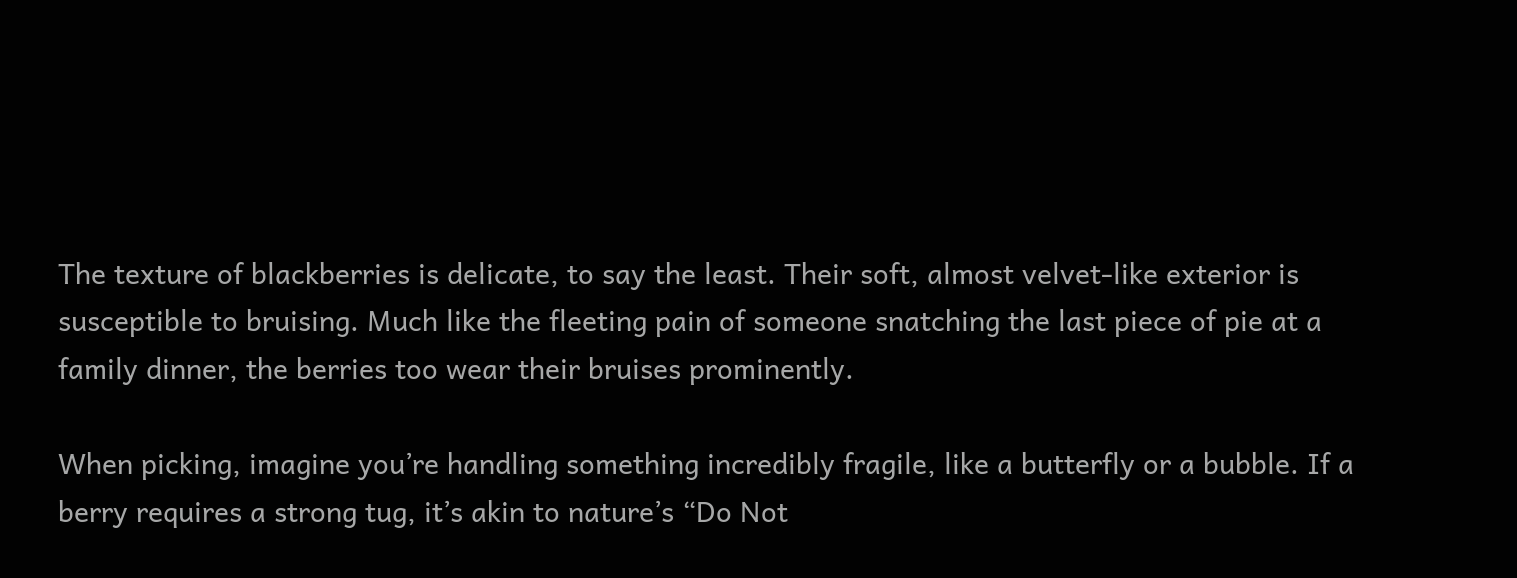The texture of blackberries is delicate, to say the least. Their soft, almost velvet-like exterior is susceptible to bruising. Much like the fleeting pain of someone snatching the last piece of pie at a family dinner, the berries too wear their bruises prominently.

When picking, imagine you’re handling something incredibly fragile, like a butterfly or a bubble. If a berry requires a strong tug, it’s akin to nature’s “Do Not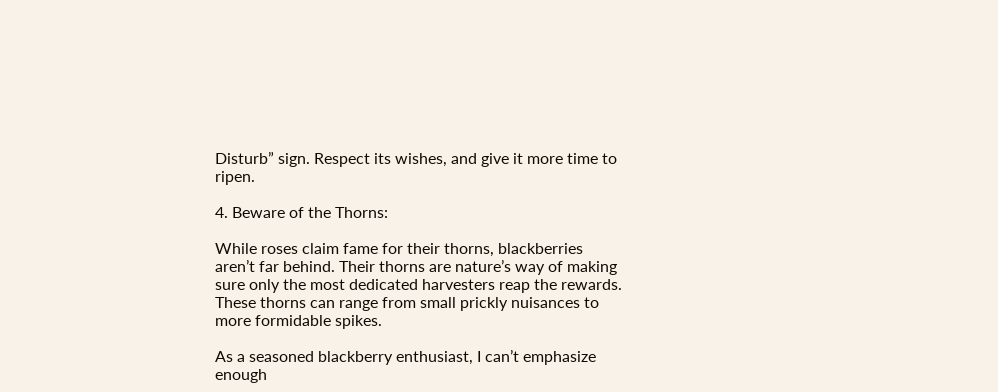Disturb” sign. Respect its wishes, and give it more time to ripen.

4. Beware of the Thorns:

While roses claim fame for their thorns, blackberries aren’t far behind. Their thorns are nature’s way of making sure only the most dedicated harvesters reap the rewards. These thorns can range from small prickly nuisances to more formidable spikes.

As a seasoned blackberry enthusiast, I can’t emphasize enough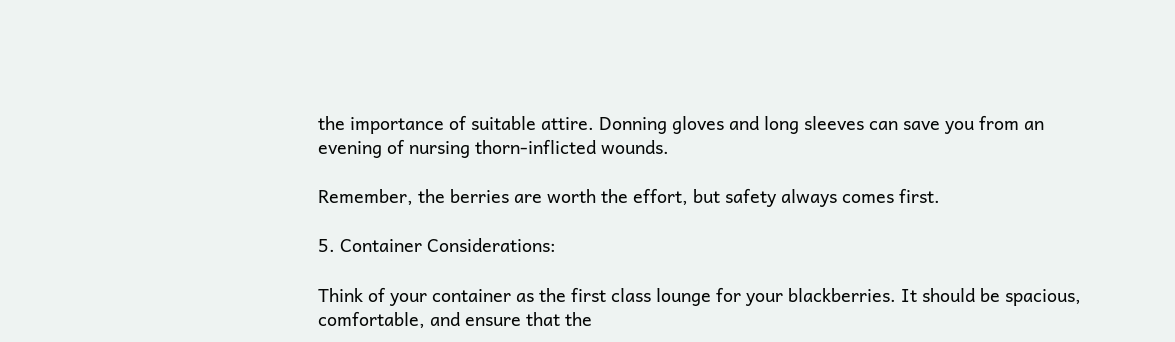the importance of suitable attire. Donning gloves and long sleeves can save you from an evening of nursing thorn-inflicted wounds.

Remember, the berries are worth the effort, but safety always comes first.

5. Container Considerations:

Think of your container as the first class lounge for your blackberries. It should be spacious, comfortable, and ensure that the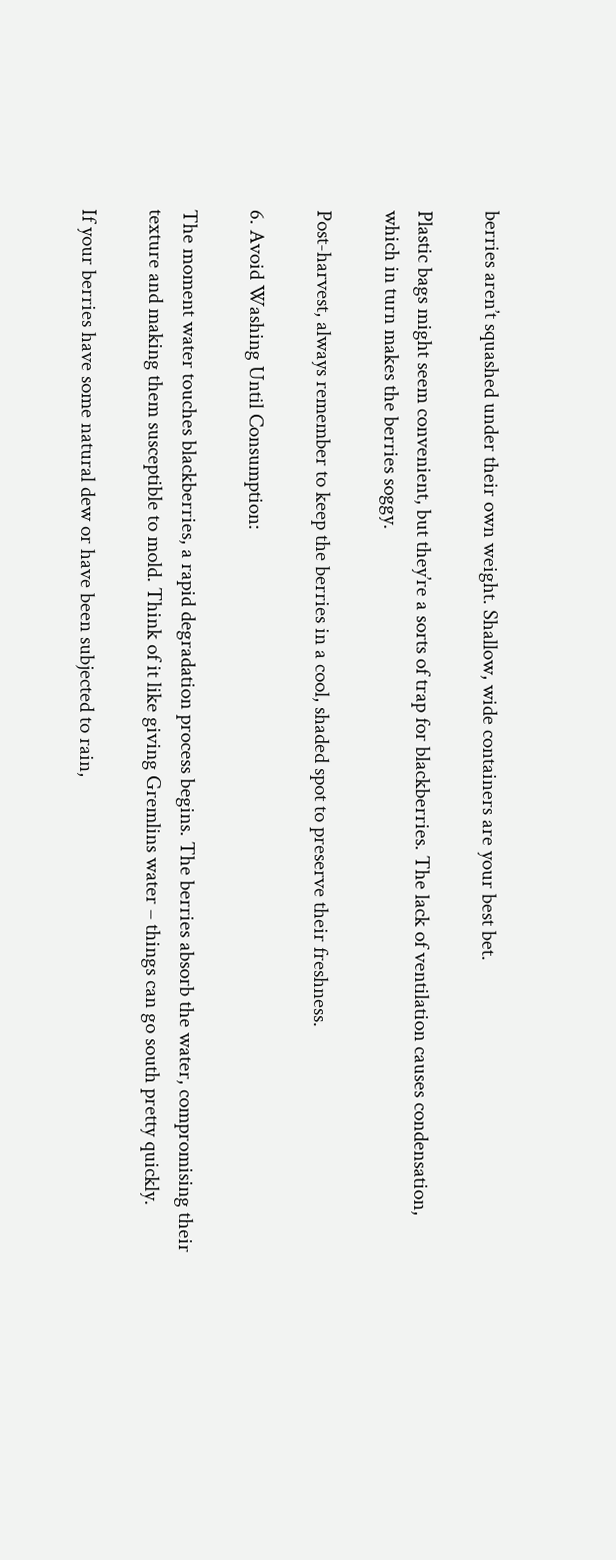berries aren’t squashed under their own weight. Shallow, wide containers are your best bet.

Plastic bags might seem convenient, but they’re a sorts of trap for blackberries. The lack of ventilation causes condensation, which in turn makes the berries soggy.

Post-harvest, always remember to keep the berries in a cool, shaded spot to preserve their freshness.

6. Avoid Washing Until Consumption:

The moment water touches blackberries, a rapid degradation process begins. The berries absorb the water, compromising their texture and making them susceptible to mold. Think of it like giving Gremlins water – things can go south pretty quickly.

If your berries have some natural dew or have been subjected to rain,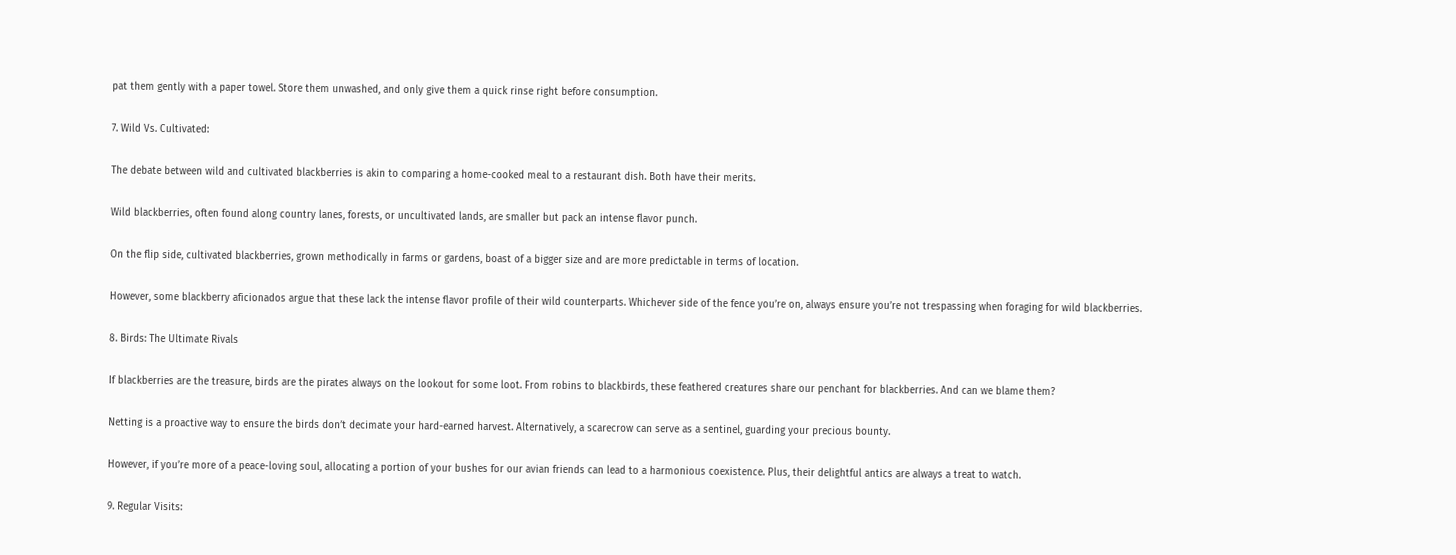pat them gently with a paper towel. Store them unwashed, and only give them a quick rinse right before consumption.

7. Wild Vs. Cultivated:

The debate between wild and cultivated blackberries is akin to comparing a home-cooked meal to a restaurant dish. Both have their merits.

Wild blackberries, often found along country lanes, forests, or uncultivated lands, are smaller but pack an intense flavor punch.

On the flip side, cultivated blackberries, grown methodically in farms or gardens, boast of a bigger size and are more predictable in terms of location.

However, some blackberry aficionados argue that these lack the intense flavor profile of their wild counterparts. Whichever side of the fence you’re on, always ensure you’re not trespassing when foraging for wild blackberries.

8. Birds: The Ultimate Rivals

If blackberries are the treasure, birds are the pirates always on the lookout for some loot. From robins to blackbirds, these feathered creatures share our penchant for blackberries. And can we blame them?

Netting is a proactive way to ensure the birds don’t decimate your hard-earned harvest. Alternatively, a scarecrow can serve as a sentinel, guarding your precious bounty.

However, if you’re more of a peace-loving soul, allocating a portion of your bushes for our avian friends can lead to a harmonious coexistence. Plus, their delightful antics are always a treat to watch.

9. Regular Visits: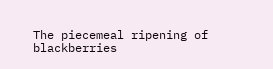The piecemeal ripening of blackberries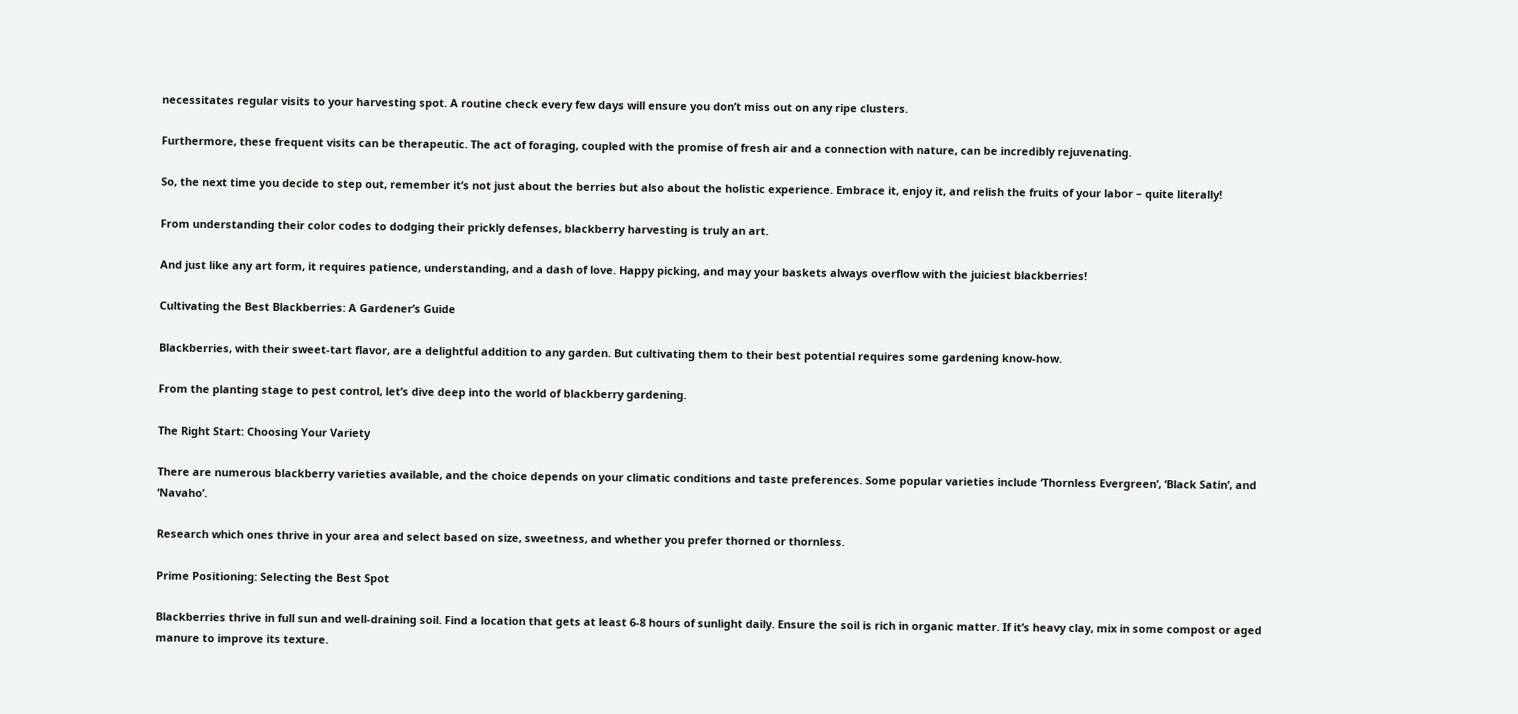necessitates regular visits to your harvesting spot. A routine check every few days will ensure you don’t miss out on any ripe clusters.

Furthermore, these frequent visits can be therapeutic. The act of foraging, coupled with the promise of fresh air and a connection with nature, can be incredibly rejuvenating.

So, the next time you decide to step out, remember it’s not just about the berries but also about the holistic experience. Embrace it, enjoy it, and relish the fruits of your labor – quite literally!

From understanding their color codes to dodging their prickly defenses, blackberry harvesting is truly an art.

And just like any art form, it requires patience, understanding, and a dash of love. Happy picking, and may your baskets always overflow with the juiciest blackberries!

Cultivating the Best Blackberries: A Gardener’s Guide

Blackberries, with their sweet-tart flavor, are a delightful addition to any garden. But cultivating them to their best potential requires some gardening know-how.

From the planting stage to pest control, let’s dive deep into the world of blackberry gardening.

The Right Start: Choosing Your Variety

There are numerous blackberry varieties available, and the choice depends on your climatic conditions and taste preferences. Some popular varieties include ‘Thornless Evergreen’, ‘Black Satin’, and ‘Navaho’.

Research which ones thrive in your area and select based on size, sweetness, and whether you prefer thorned or thornless.

Prime Positioning: Selecting the Best Spot

Blackberries thrive in full sun and well-draining soil. Find a location that gets at least 6-8 hours of sunlight daily. Ensure the soil is rich in organic matter. If it’s heavy clay, mix in some compost or aged manure to improve its texture.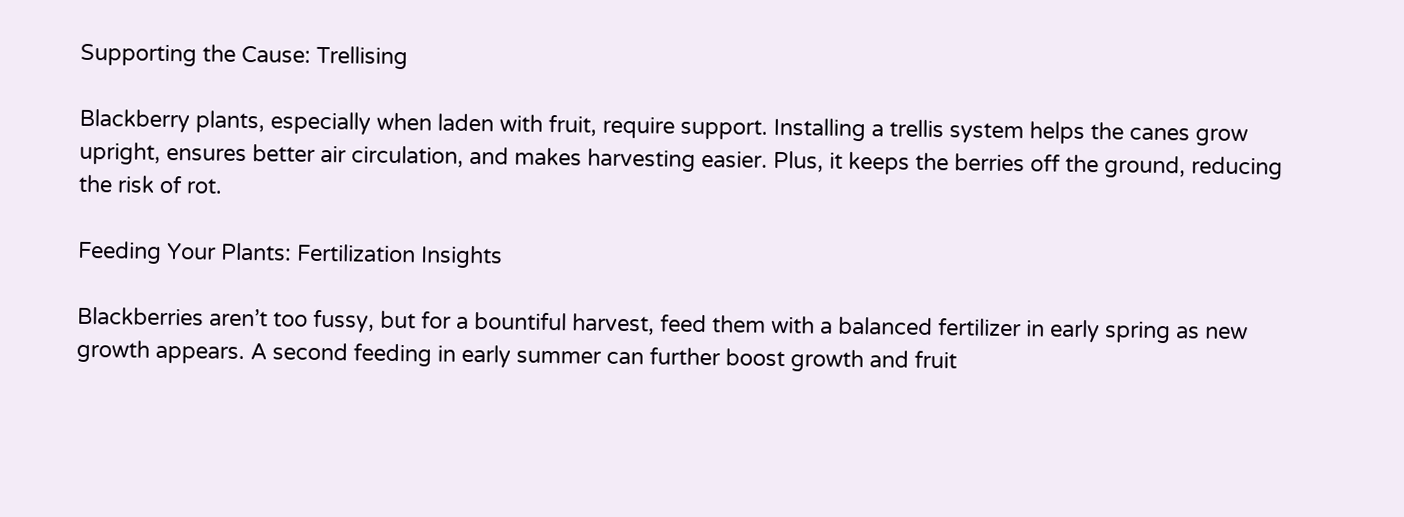Supporting the Cause: Trellising

Blackberry plants, especially when laden with fruit, require support. Installing a trellis system helps the canes grow upright, ensures better air circulation, and makes harvesting easier. Plus, it keeps the berries off the ground, reducing the risk of rot.

Feeding Your Plants: Fertilization Insights

Blackberries aren’t too fussy, but for a bountiful harvest, feed them with a balanced fertilizer in early spring as new growth appears. A second feeding in early summer can further boost growth and fruit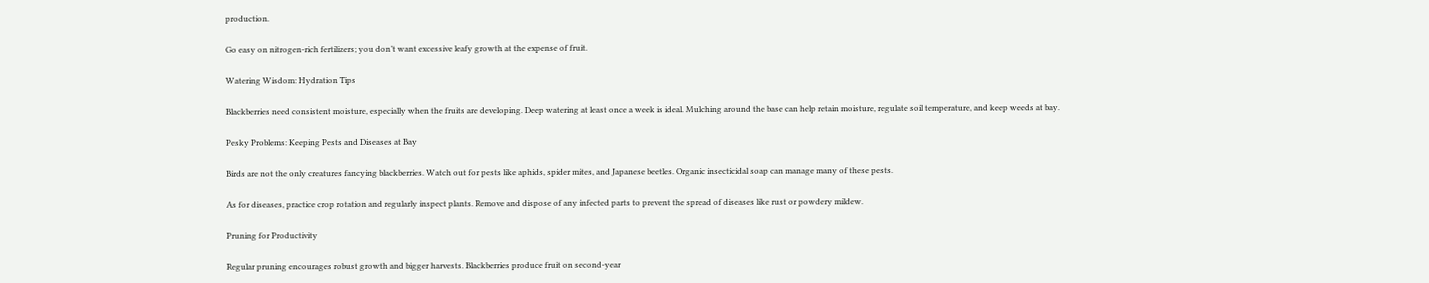production.

Go easy on nitrogen-rich fertilizers; you don’t want excessive leafy growth at the expense of fruit.

Watering Wisdom: Hydration Tips

Blackberries need consistent moisture, especially when the fruits are developing. Deep watering at least once a week is ideal. Mulching around the base can help retain moisture, regulate soil temperature, and keep weeds at bay.

Pesky Problems: Keeping Pests and Diseases at Bay

Birds are not the only creatures fancying blackberries. Watch out for pests like aphids, spider mites, and Japanese beetles. Organic insecticidal soap can manage many of these pests.

As for diseases, practice crop rotation and regularly inspect plants. Remove and dispose of any infected parts to prevent the spread of diseases like rust or powdery mildew.

Pruning for Productivity

Regular pruning encourages robust growth and bigger harvests. Blackberries produce fruit on second-year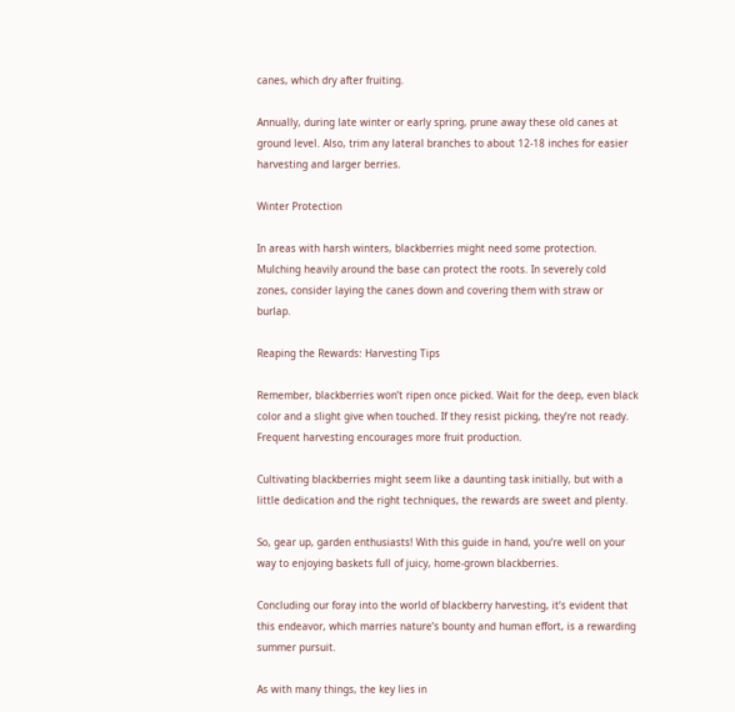canes, which dry after fruiting.

Annually, during late winter or early spring, prune away these old canes at ground level. Also, trim any lateral branches to about 12-18 inches for easier harvesting and larger berries.

Winter Protection

In areas with harsh winters, blackberries might need some protection. Mulching heavily around the base can protect the roots. In severely cold zones, consider laying the canes down and covering them with straw or burlap.

Reaping the Rewards: Harvesting Tips

Remember, blackberries won’t ripen once picked. Wait for the deep, even black color and a slight give when touched. If they resist picking, they’re not ready. Frequent harvesting encourages more fruit production.

Cultivating blackberries might seem like a daunting task initially, but with a little dedication and the right techniques, the rewards are sweet and plenty.

So, gear up, garden enthusiasts! With this guide in hand, you’re well on your way to enjoying baskets full of juicy, home-grown blackberries.

Concluding our foray into the world of blackberry harvesting, it’s evident that this endeavor, which marries nature’s bounty and human effort, is a rewarding summer pursuit.

As with many things, the key lies in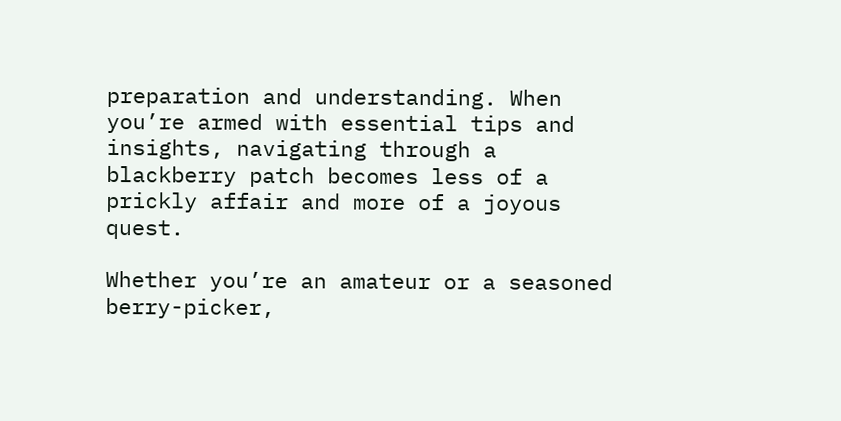preparation and understanding. When you’re armed with essential tips and insights, navigating through a blackberry patch becomes less of a prickly affair and more of a joyous quest.

Whether you’re an amateur or a seasoned berry-picker,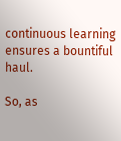continuous learning ensures a bountiful haul.

So, as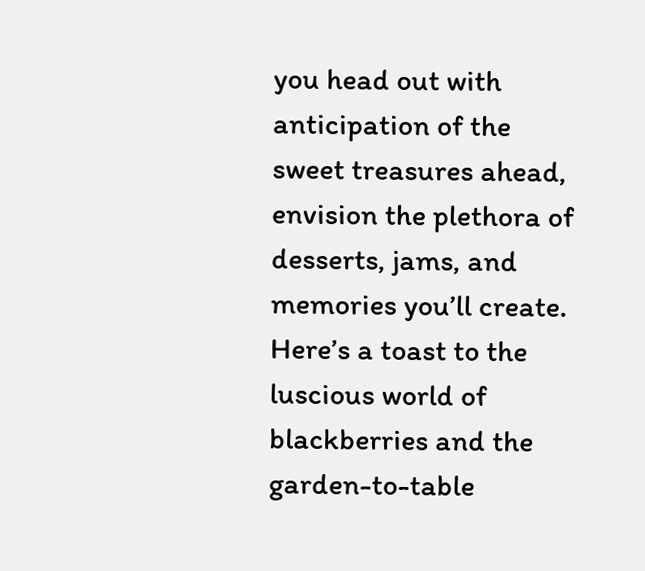you head out with anticipation of the sweet treasures ahead, envision the plethora of desserts, jams, and memories you’ll create. Here’s a toast to the luscious world of blackberries and the garden-to-table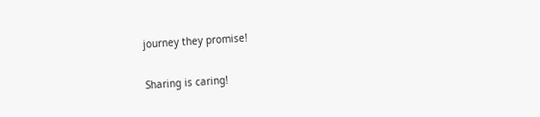journey they promise!

Sharing is caring!